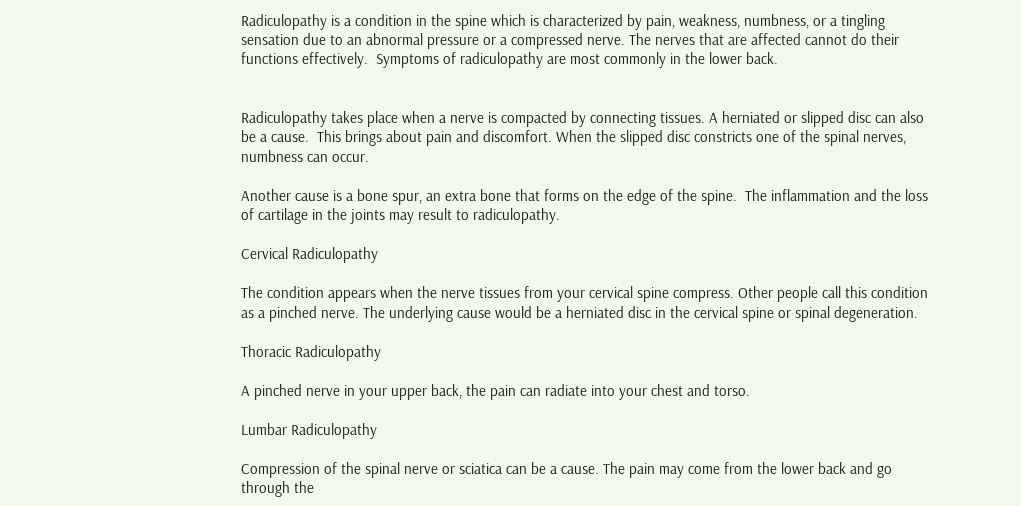Radiculopathy is a condition in the spine which is characterized by pain, weakness, numbness, or a tingling sensation due to an abnormal pressure or a compressed nerve. The nerves that are affected cannot do their functions effectively.  Symptoms of radiculopathy are most commonly in the lower back.


Radiculopathy takes place when a nerve is compacted by connecting tissues. A herniated or slipped disc can also be a cause.  This brings about pain and discomfort. When the slipped disc constricts one of the spinal nerves, numbness can occur.

Another cause is a bone spur, an extra bone that forms on the edge of the spine.  The inflammation and the loss of cartilage in the joints may result to radiculopathy.

Cervical Radiculopathy

The condition appears when the nerve tissues from your cervical spine compress. Other people call this condition as a pinched nerve. The underlying cause would be a herniated disc in the cervical spine or spinal degeneration.

Thoracic Radiculopathy

A pinched nerve in your upper back, the pain can radiate into your chest and torso.

Lumbar Radiculopathy

Compression of the spinal nerve or sciatica can be a cause. The pain may come from the lower back and go through the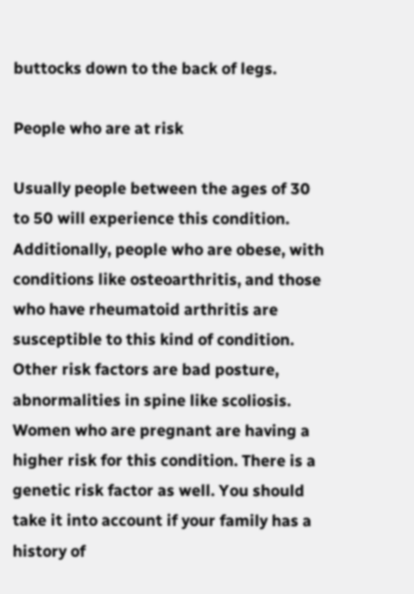buttocks down to the back of legs.

People who are at risk

Usually people between the ages of 30 to 50 will experience this condition.
Additionally, people who are obese, with conditions like osteoarthritis, and those who have rheumatoid arthritis are susceptible to this kind of condition.
Other risk factors are bad posture, abnormalities in spine like scoliosis. Women who are pregnant are having a higher risk for this condition. There is a genetic risk factor as well. You should take it into account if your family has a history of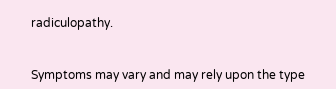radiculopathy.


Symptoms may vary and may rely upon the type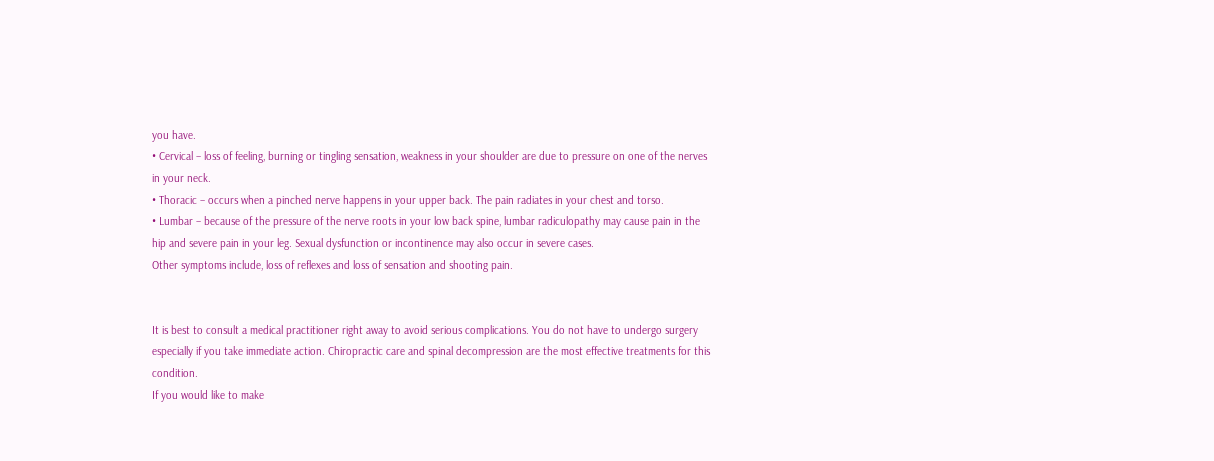you have.
• Cervical – loss of feeling, burning or tingling sensation, weakness in your shoulder are due to pressure on one of the nerves in your neck.
• Thoracic – occurs when a pinched nerve happens in your upper back. The pain radiates in your chest and torso.
• Lumbar – because of the pressure of the nerve roots in your low back spine, lumbar radiculopathy may cause pain in the hip and severe pain in your leg. Sexual dysfunction or incontinence may also occur in severe cases.
Other symptoms include, loss of reflexes and loss of sensation and shooting pain.


It is best to consult a medical practitioner right away to avoid serious complications. You do not have to undergo surgery especially if you take immediate action. Chiropractic care and spinal decompression are the most effective treatments for this condition.
If you would like to make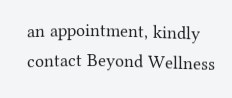an appointment, kindly contact Beyond Wellness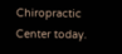Chiropractic Center today.